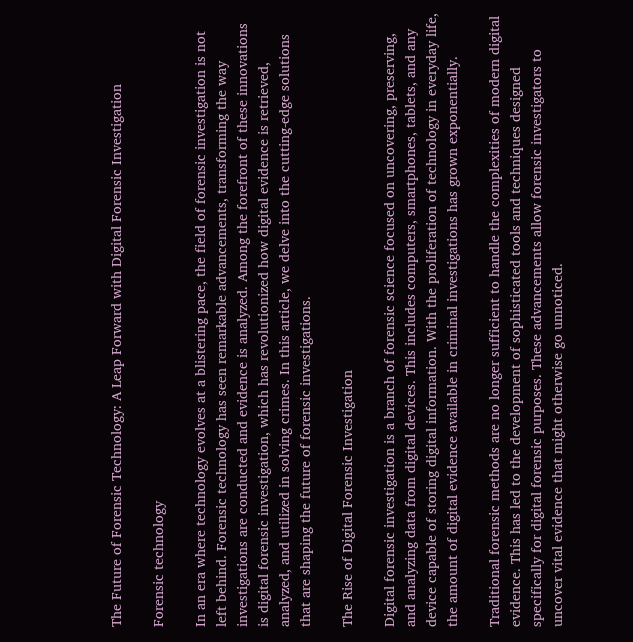The Future of Forensic Technology: A Leap Forward with Digital Forensic Investigation

Forensic technology

In an era where technology evolves at a blistering pace, the field of forensic investigation is not left behind. Forensic technology has seen remarkable advancements, transforming the way investigations are conducted and evidence is analyzed. Among the forefront of these innovations is digital forensic investigation, which has revolutionized how digital evidence is retrieved, analyzed, and utilized in solving crimes. In this article, we delve into the cutting-edge solutions that are shaping the future of forensic investigations.

The Rise of Digital Forensic Investigation

Digital forensic investigation is a branch of forensic science focused on uncovering, preserving, and analyzing data from digital devices. This includes computers, smartphones, tablets, and any device capable of storing digital information. With the proliferation of technology in everyday life, the amount of digital evidence available in criminal investigations has grown exponentially.

Traditional forensic methods are no longer sufficient to handle the complexities of modern digital evidence. This has led to the development of sophisticated tools and techniques designed specifically for digital forensic purposes. These advancements allow forensic investigators to uncover vital evidence that might otherwise go unnoticed.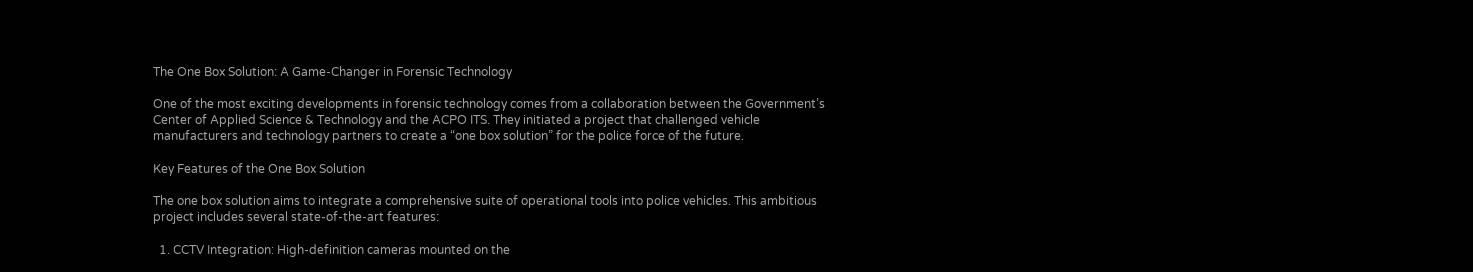The One Box Solution: A Game-Changer in Forensic Technology

One of the most exciting developments in forensic technology comes from a collaboration between the Government’s Center of Applied Science & Technology and the ACPO ITS. They initiated a project that challenged vehicle manufacturers and technology partners to create a “one box solution” for the police force of the future.

Key Features of the One Box Solution

The one box solution aims to integrate a comprehensive suite of operational tools into police vehicles. This ambitious project includes several state-of-the-art features:

  1. CCTV Integration: High-definition cameras mounted on the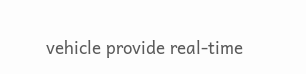vehicle provide real-time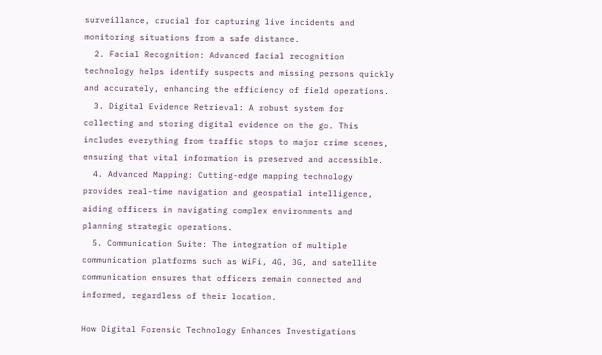surveillance, crucial for capturing live incidents and monitoring situations from a safe distance.
  2. Facial Recognition: Advanced facial recognition technology helps identify suspects and missing persons quickly and accurately, enhancing the efficiency of field operations.
  3. Digital Evidence Retrieval: A robust system for collecting and storing digital evidence on the go. This includes everything from traffic stops to major crime scenes, ensuring that vital information is preserved and accessible.
  4. Advanced Mapping: Cutting-edge mapping technology provides real-time navigation and geospatial intelligence, aiding officers in navigating complex environments and planning strategic operations.
  5. Communication Suite: The integration of multiple communication platforms such as WiFi, 4G, 3G, and satellite communication ensures that officers remain connected and informed, regardless of their location.

How Digital Forensic Technology Enhances Investigations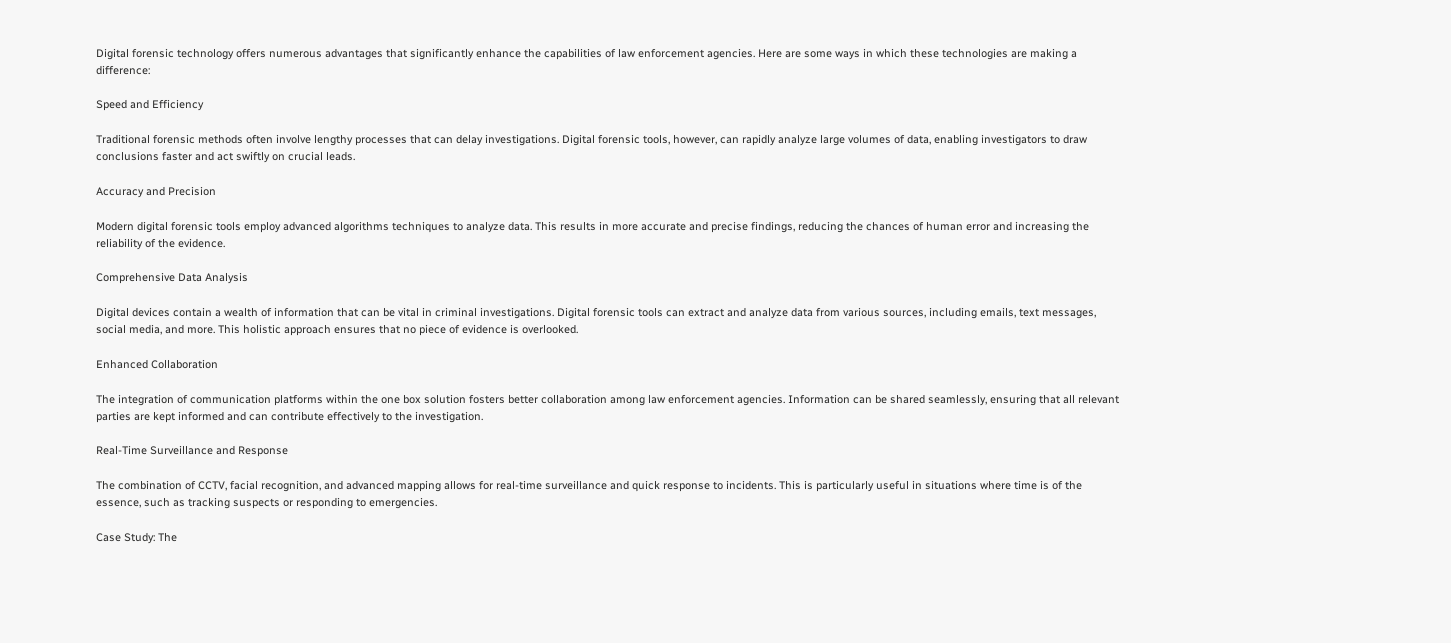Digital forensic technology offers numerous advantages that significantly enhance the capabilities of law enforcement agencies. Here are some ways in which these technologies are making a difference:

Speed and Efficiency

Traditional forensic methods often involve lengthy processes that can delay investigations. Digital forensic tools, however, can rapidly analyze large volumes of data, enabling investigators to draw conclusions faster and act swiftly on crucial leads.

Accuracy and Precision

Modern digital forensic tools employ advanced algorithms techniques to analyze data. This results in more accurate and precise findings, reducing the chances of human error and increasing the reliability of the evidence.

Comprehensive Data Analysis

Digital devices contain a wealth of information that can be vital in criminal investigations. Digital forensic tools can extract and analyze data from various sources, including emails, text messages, social media, and more. This holistic approach ensures that no piece of evidence is overlooked.

Enhanced Collaboration

The integration of communication platforms within the one box solution fosters better collaboration among law enforcement agencies. Information can be shared seamlessly, ensuring that all relevant parties are kept informed and can contribute effectively to the investigation.

Real-Time Surveillance and Response

The combination of CCTV, facial recognition, and advanced mapping allows for real-time surveillance and quick response to incidents. This is particularly useful in situations where time is of the essence, such as tracking suspects or responding to emergencies.

Case Study: The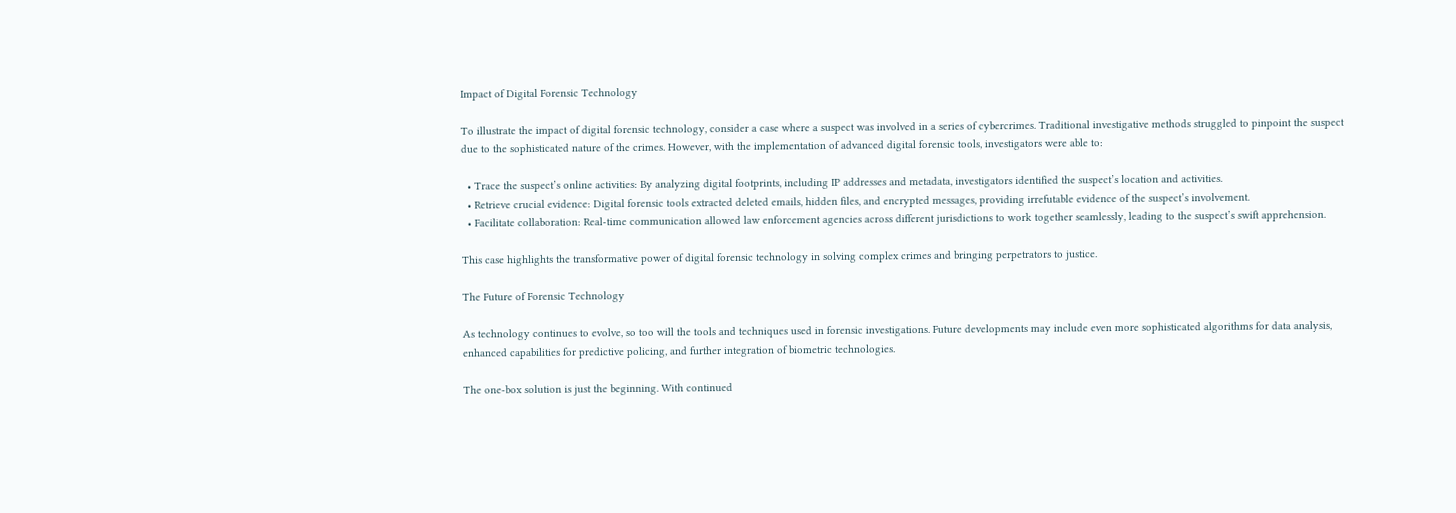Impact of Digital Forensic Technology

To illustrate the impact of digital forensic technology, consider a case where a suspect was involved in a series of cybercrimes. Traditional investigative methods struggled to pinpoint the suspect due to the sophisticated nature of the crimes. However, with the implementation of advanced digital forensic tools, investigators were able to:

  • Trace the suspect’s online activities: By analyzing digital footprints, including IP addresses and metadata, investigators identified the suspect’s location and activities.
  • Retrieve crucial evidence: Digital forensic tools extracted deleted emails, hidden files, and encrypted messages, providing irrefutable evidence of the suspect’s involvement.
  • Facilitate collaboration: Real-time communication allowed law enforcement agencies across different jurisdictions to work together seamlessly, leading to the suspect’s swift apprehension.

This case highlights the transformative power of digital forensic technology in solving complex crimes and bringing perpetrators to justice.

The Future of Forensic Technology

As technology continues to evolve, so too will the tools and techniques used in forensic investigations. Future developments may include even more sophisticated algorithms for data analysis, enhanced capabilities for predictive policing, and further integration of biometric technologies.

The one-box solution is just the beginning. With continued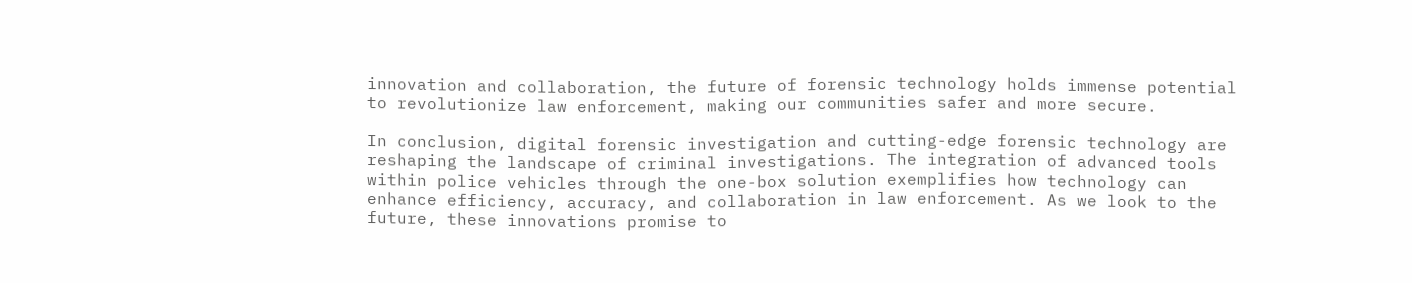innovation and collaboration, the future of forensic technology holds immense potential to revolutionize law enforcement, making our communities safer and more secure.

In conclusion, digital forensic investigation and cutting-edge forensic technology are reshaping the landscape of criminal investigations. The integration of advanced tools within police vehicles through the one-box solution exemplifies how technology can enhance efficiency, accuracy, and collaboration in law enforcement. As we look to the future, these innovations promise to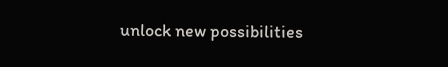unlock new possibilities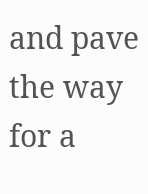and pave the way for a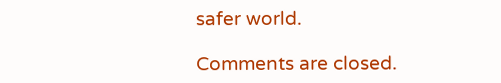safer world.

Comments are closed.